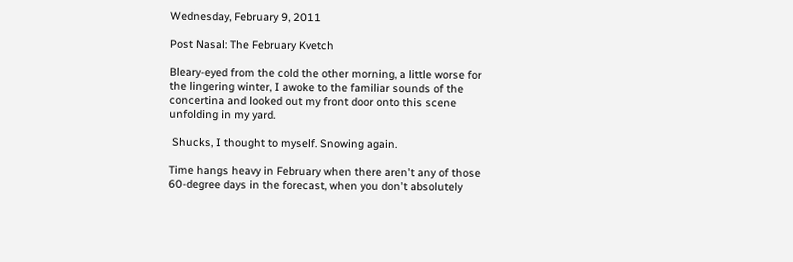Wednesday, February 9, 2011

Post Nasal: The February Kvetch

Bleary-eyed from the cold the other morning, a little worse for the lingering winter, I awoke to the familiar sounds of the concertina and looked out my front door onto this scene unfolding in my yard.

 Shucks, I thought to myself. Snowing again.

Time hangs heavy in February when there aren't any of those 60-degree days in the forecast, when you don't absolutely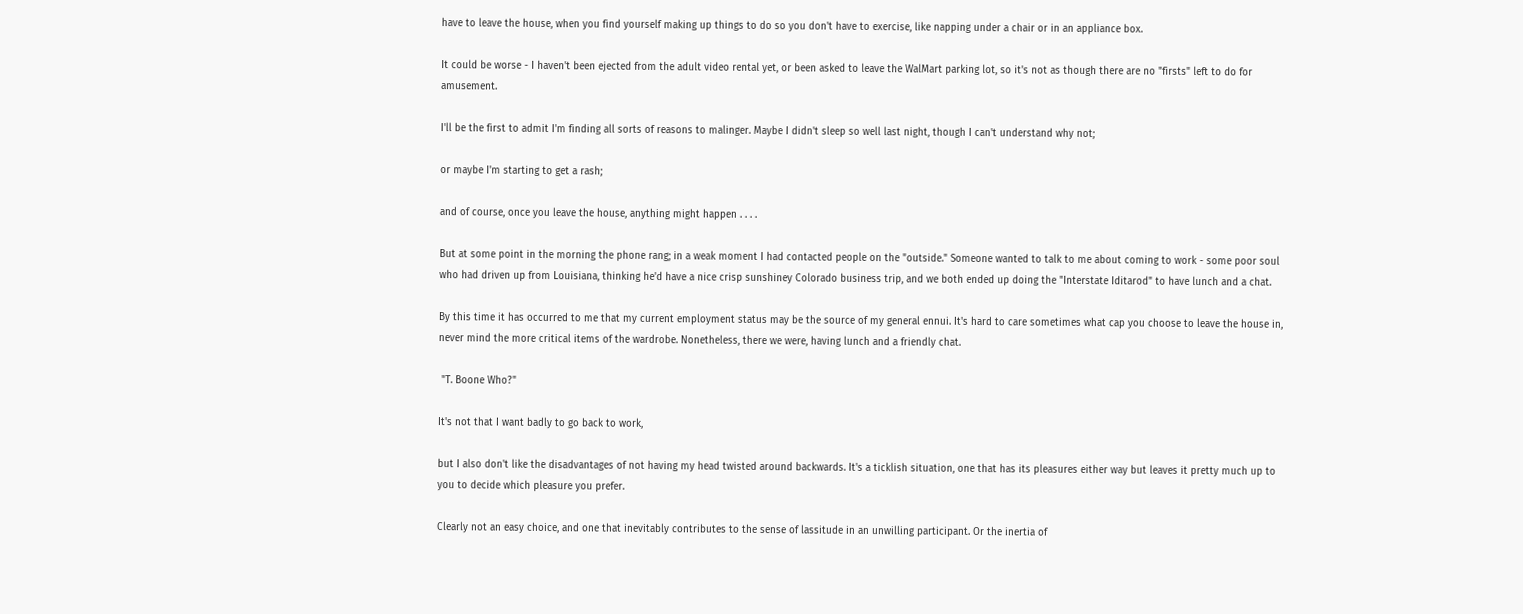have to leave the house, when you find yourself making up things to do so you don't have to exercise, like napping under a chair or in an appliance box.

It could be worse - I haven't been ejected from the adult video rental yet, or been asked to leave the WalMart parking lot, so it's not as though there are no "firsts" left to do for amusement.

I'll be the first to admit I'm finding all sorts of reasons to malinger. Maybe I didn't sleep so well last night, though I can't understand why not;

or maybe I'm starting to get a rash;

and of course, once you leave the house, anything might happen . . . .

But at some point in the morning the phone rang; in a weak moment I had contacted people on the "outside." Someone wanted to talk to me about coming to work - some poor soul who had driven up from Louisiana, thinking he'd have a nice crisp sunshiney Colorado business trip, and we both ended up doing the "Interstate Iditarod" to have lunch and a chat.

By this time it has occurred to me that my current employment status may be the source of my general ennui. It's hard to care sometimes what cap you choose to leave the house in, never mind the more critical items of the wardrobe. Nonetheless, there we were, having lunch and a friendly chat.

 "T. Boone Who?"

It's not that I want badly to go back to work,

but I also don't like the disadvantages of not having my head twisted around backwards. It's a ticklish situation, one that has its pleasures either way but leaves it pretty much up to you to decide which pleasure you prefer.

Clearly not an easy choice, and one that inevitably contributes to the sense of lassitude in an unwilling participant. Or the inertia of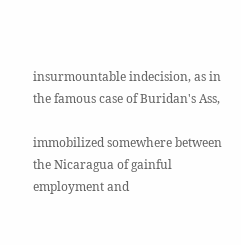insurmountable indecision, as in the famous case of Buridan's Ass,

immobilized somewhere between the Nicaragua of gainful employment and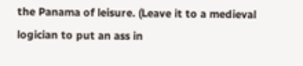the Panama of leisure. (Leave it to a medieval logician to put an ass in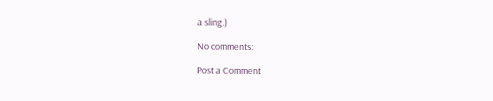a sling.)

No comments:

Post a Comment